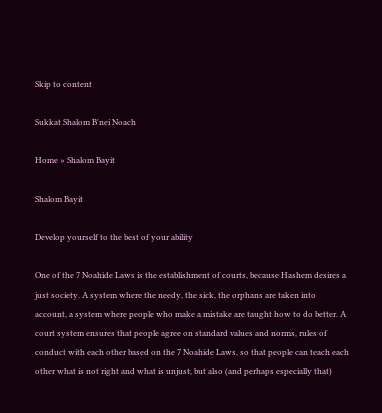Skip to content

Sukkat Shalom B'nei Noach

Home » Shalom Bayit

Shalom Bayit

Develop yourself to the best of your ability

One of the 7 Noahide Laws is the establishment of courts, because Hashem desires a just society. A system where the needy, the sick, the orphans are taken into account, a system where people who make a mistake are taught how to do better. A court system ensures that people agree on standard values and norms, rules of conduct with each other based on the 7 Noahide Laws, so that people can teach each other what is not right and what is unjust, but also (and perhaps especially that)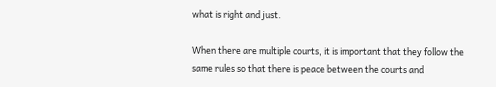what is right and just.

When there are multiple courts, it is important that they follow the same rules so that there is peace between the courts and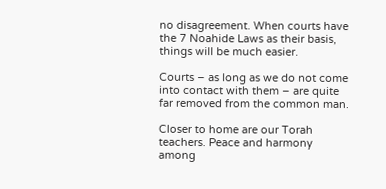no disagreement. When courts have the 7 Noahide Laws as their basis, things will be much easier.

Courts – as long as we do not come into contact with them – are quite far removed from the common man.

Closer to home are our Torah teachers. Peace and harmony among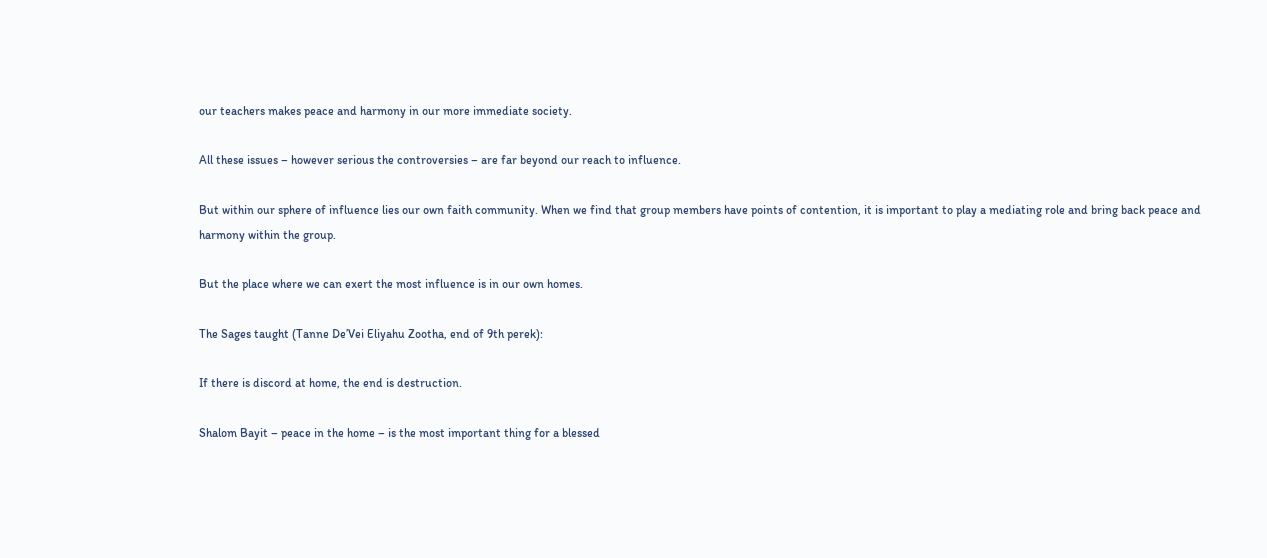our teachers makes peace and harmony in our more immediate society.

All these issues – however serious the controversies – are far beyond our reach to influence.

But within our sphere of influence lies our own faith community. When we find that group members have points of contention, it is important to play a mediating role and bring back peace and harmony within the group.

But the place where we can exert the most influence is in our own homes.

The Sages taught (Tanne De’Vei Eliyahu Zootha, end of 9th perek):

If there is discord at home, the end is destruction.

Shalom Bayit – peace in the home – is the most important thing for a blessed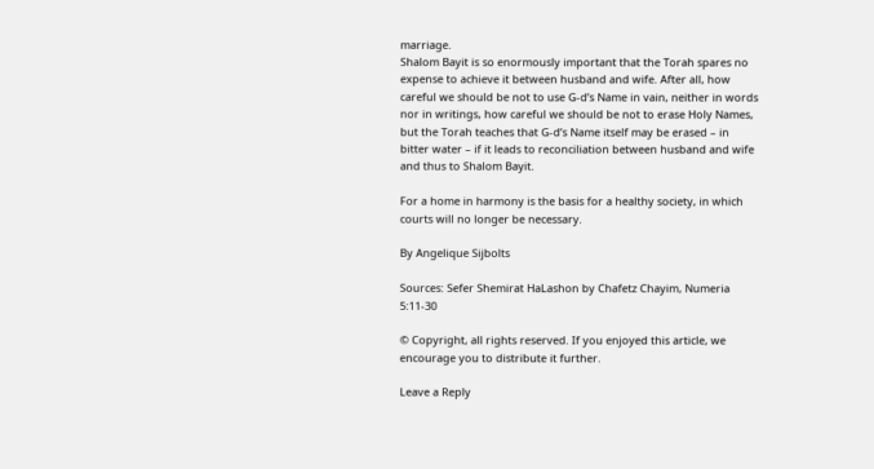marriage.
Shalom Bayit is so enormously important that the Torah spares no expense to achieve it between husband and wife. After all, how careful we should be not to use G-d’s Name in vain, neither in words nor in writings, how careful we should be not to erase Holy Names, but the Torah teaches that G-d’s Name itself may be erased – in bitter water – if it leads to reconciliation between husband and wife and thus to Shalom Bayit.

For a home in harmony is the basis for a healthy society, in which courts will no longer be necessary.

By Angelique Sijbolts

Sources: Sefer Shemirat HaLashon by Chafetz Chayim, Numeria 5:11-30

© Copyright, all rights reserved. If you enjoyed this article, we encourage you to distribute it further.

Leave a Reply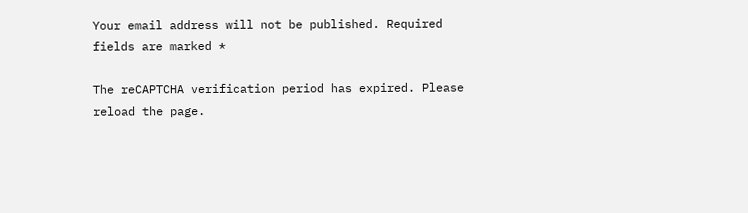Your email address will not be published. Required fields are marked *

The reCAPTCHA verification period has expired. Please reload the page.